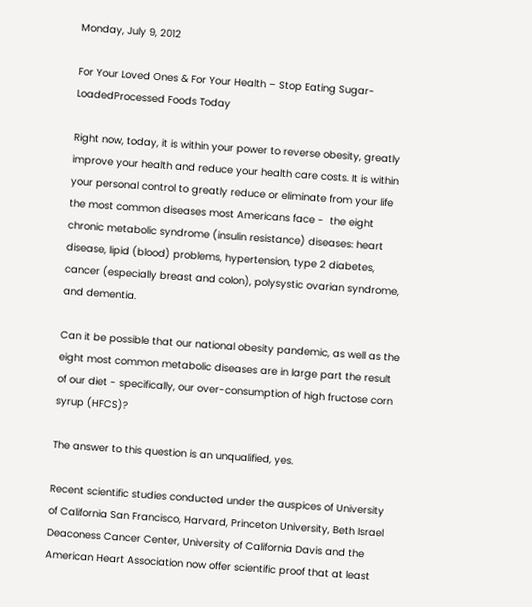Monday, July 9, 2012

For Your Loved Ones & For Your Health – Stop Eating Sugar-LoadedProcessed Foods Today

Right now, today, it is within your power to reverse obesity, greatly improve your health and reduce your health care costs. It is within your personal control to greatly reduce or eliminate from your life the most common diseases most Americans face -  the eight chronic metabolic syndrome (insulin resistance) diseases: heart disease, lipid (blood) problems, hypertension, type 2 diabetes, cancer (especially breast and colon), polysystic ovarian syndrome, and dementia.

Can it be possible that our national obesity pandemic, as well as the eight most common metabolic diseases are in large part the result of our diet - specifically, our over-consumption of high fructose corn syrup (HFCS)?

The answer to this question is an unqualified, yes.

Recent scientific studies conducted under the auspices of University of California San Francisco, Harvard, Princeton University, Beth Israel Deaconess Cancer Center, University of California Davis and the American Heart Association now offer scientific proof that at least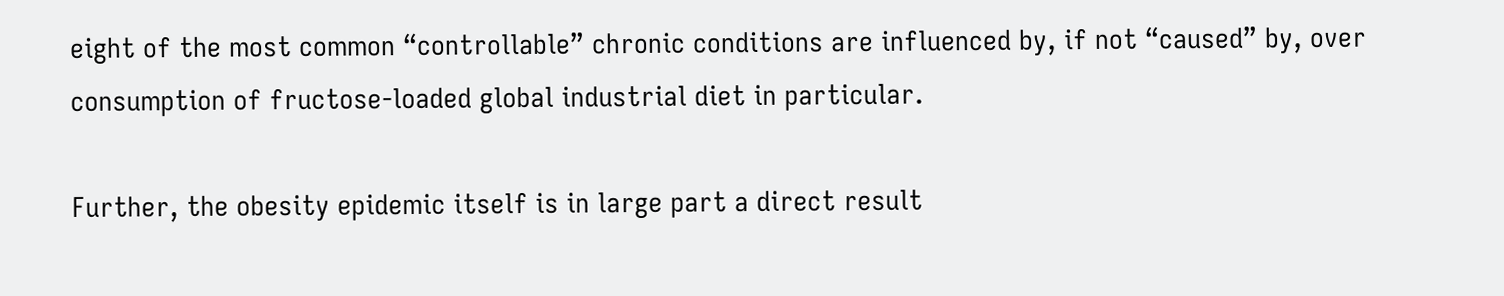eight of the most common “controllable” chronic conditions are influenced by, if not “caused” by, over consumption of fructose-loaded global industrial diet in particular.

Further, the obesity epidemic itself is in large part a direct result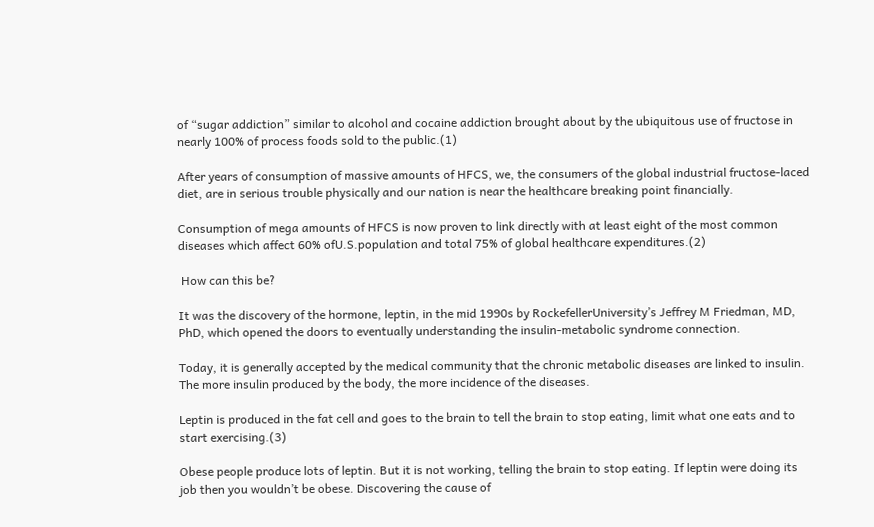of “sugar addiction” similar to alcohol and cocaine addiction brought about by the ubiquitous use of fructose in nearly 100% of process foods sold to the public.(1)

After years of consumption of massive amounts of HFCS, we, the consumers of the global industrial fructose-laced diet, are in serious trouble physically and our nation is near the healthcare breaking point financially.

Consumption of mega amounts of HFCS is now proven to link directly with at least eight of the most common diseases which affect 60% ofU.S.population and total 75% of global healthcare expenditures.(2)

 How can this be?

It was the discovery of the hormone, leptin, in the mid 1990s by RockefellerUniversity’s Jeffrey M Friedman, MD, PhD, which opened the doors to eventually understanding the insulin-metabolic syndrome connection.

Today, it is generally accepted by the medical community that the chronic metabolic diseases are linked to insulin. The more insulin produced by the body, the more incidence of the diseases.

Leptin is produced in the fat cell and goes to the brain to tell the brain to stop eating, limit what one eats and to start exercising.(3)

Obese people produce lots of leptin. But it is not working, telling the brain to stop eating. If leptin were doing its job then you wouldn’t be obese. Discovering the cause of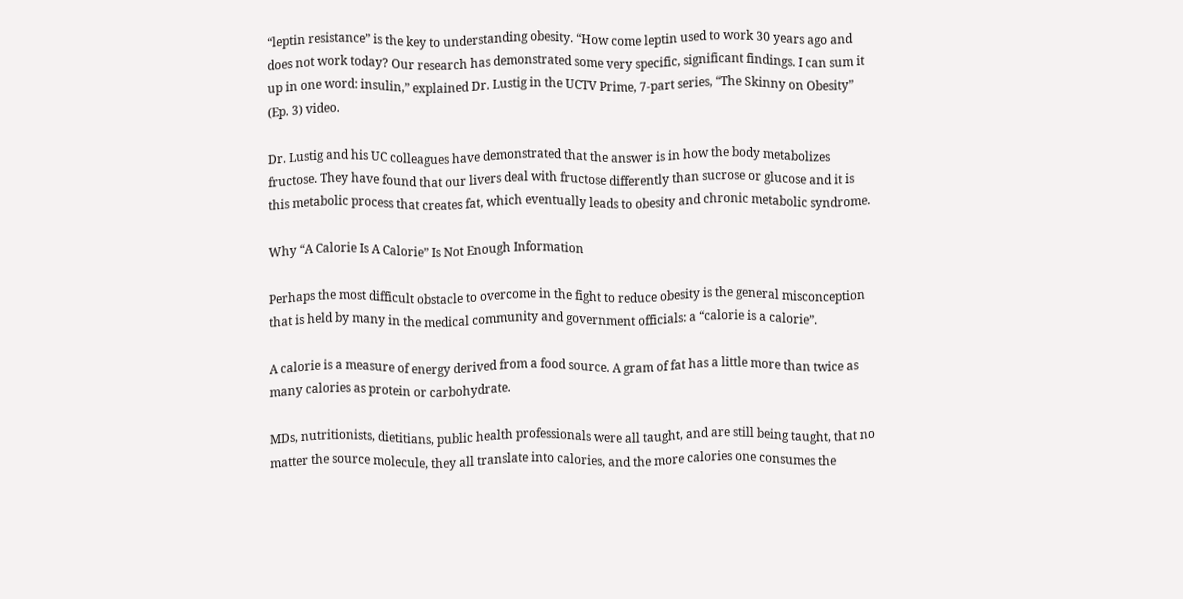“leptin resistance” is the key to understanding obesity. “How come leptin used to work 30 years ago and does not work today? Our research has demonstrated some very specific, significant findings. I can sum it up in one word: insulin,” explained Dr. Lustig in the UCTV Prime, 7-part series, “The Skinny on Obesity” (Ep. 3) video.

Dr. Lustig and his UC colleagues have demonstrated that the answer is in how the body metabolizes fructose. They have found that our livers deal with fructose differently than sucrose or glucose and it is this metabolic process that creates fat, which eventually leads to obesity and chronic metabolic syndrome.

Why “A Calorie Is A Calorie” Is Not Enough Information

Perhaps the most difficult obstacle to overcome in the fight to reduce obesity is the general misconception that is held by many in the medical community and government officials: a “calorie is a calorie”.

A calorie is a measure of energy derived from a food source. A gram of fat has a little more than twice as many calories as protein or carbohydrate.

MDs, nutritionists, dietitians, public health professionals were all taught, and are still being taught, that no matter the source molecule, they all translate into calories, and the more calories one consumes the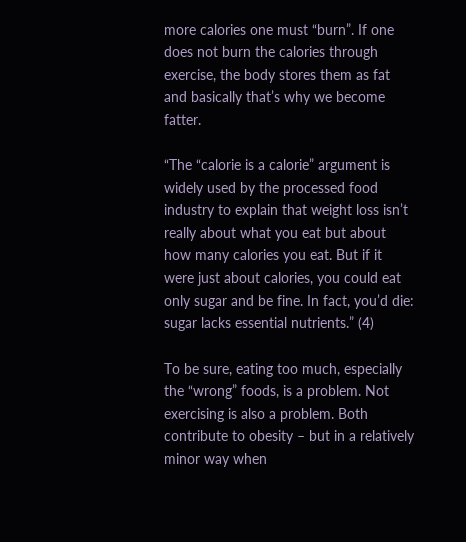more calories one must “burn”. If one does not burn the calories through exercise, the body stores them as fat and basically that’s why we become fatter.

“The “calorie is a calorie” argument is widely used by the processed food industry to explain that weight loss isn’t really about what you eat but about how many calories you eat. But if it were just about calories, you could eat only sugar and be fine. In fact, you’d die: sugar lacks essential nutrients.” (4)

To be sure, eating too much, especially the “wrong” foods, is a problem. Not exercising is also a problem. Both contribute to obesity – but in a relatively minor way when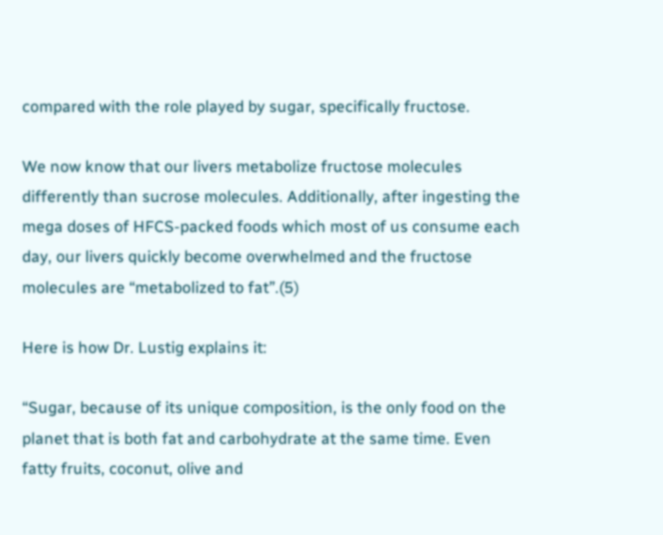compared with the role played by sugar, specifically fructose.

We now know that our livers metabolize fructose molecules differently than sucrose molecules. Additionally, after ingesting the mega doses of HFCS-packed foods which most of us consume each day, our livers quickly become overwhelmed and the fructose molecules are “metabolized to fat”.(5)

Here is how Dr. Lustig explains it:

“Sugar, because of its unique composition, is the only food on the planet that is both fat and carbohydrate at the same time. Even fatty fruits, coconut, olive and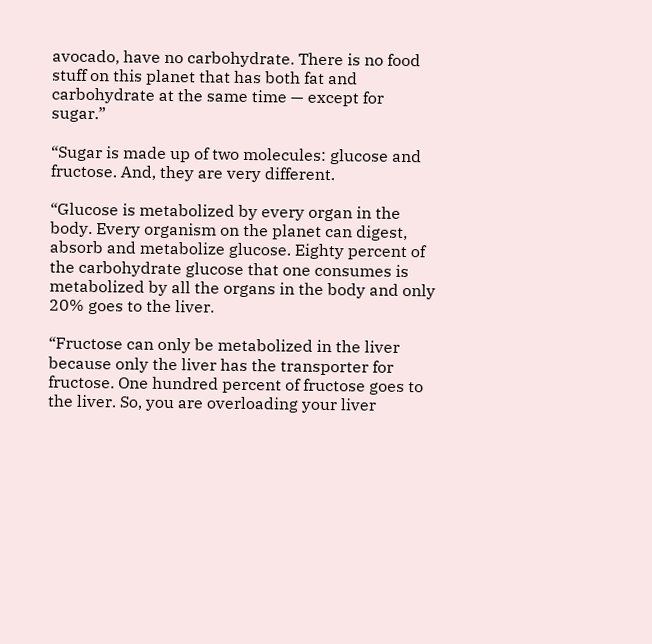avocado, have no carbohydrate. There is no food stuff on this planet that has both fat and carbohydrate at the same time — except for sugar.”

“Sugar is made up of two molecules: glucose and fructose. And, they are very different.

“Glucose is metabolized by every organ in the body. Every organism on the planet can digest, absorb and metabolize glucose. Eighty percent of the carbohydrate glucose that one consumes is metabolized by all the organs in the body and only 20% goes to the liver.

“Fructose can only be metabolized in the liver because only the liver has the transporter for fructose. One hundred percent of fructose goes to the liver. So, you are overloading your liver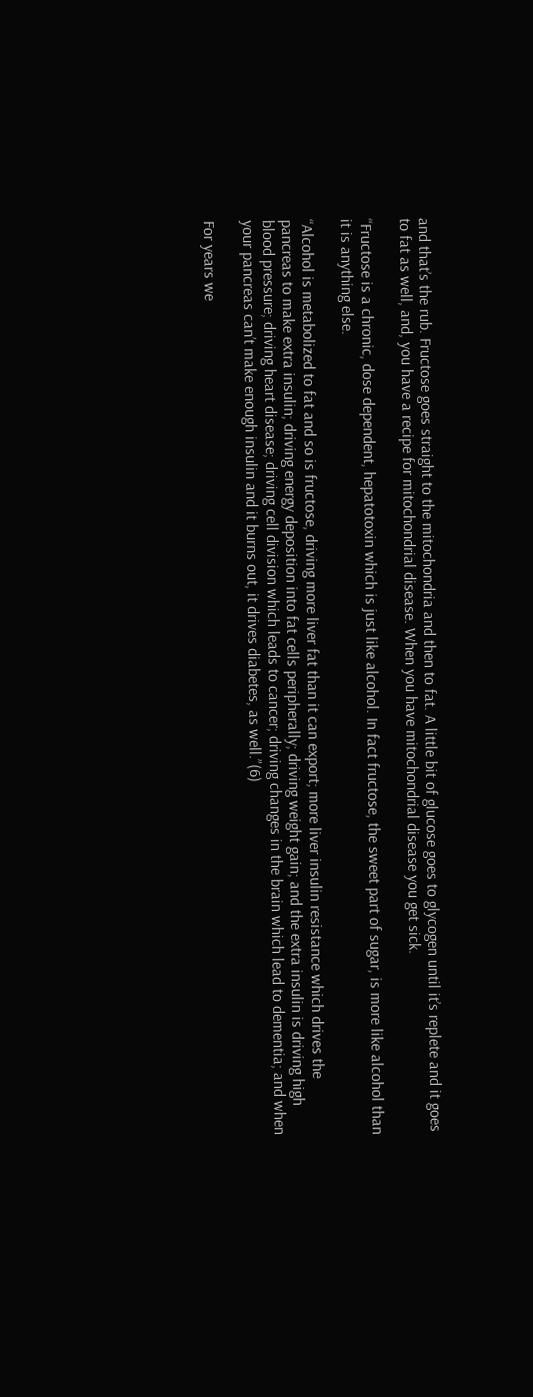and that’s the rub. Fructose goes straight to the mitochondria and then to fat. A little bit of glucose goes to glycogen until it’s replete and it goes to fat as well, and, you have a recipe for mitochondrial disease. When you have mitochondrial disease you get sick.

“Fructose is a chronic, dose dependent, hepatotoxin which is just like alcohol. In fact fructose, the sweet part of sugar, is more like alcohol than it is anything else.

“Alcohol is metabolized to fat and so is fructose, driving more liver fat than it can export; more liver insulin resistance which drives the pancreas to make extra insulin; driving energy deposition into fat cells peripherally; driving weight gain; and the extra insulin is driving high blood pressure; driving heart disease; driving cell division which leads to cancer; driving changes in the brain which lead to dementia; and when your pancreas can’t make enough insulin and it burns out, it drives diabetes, as well.”(6)

For years we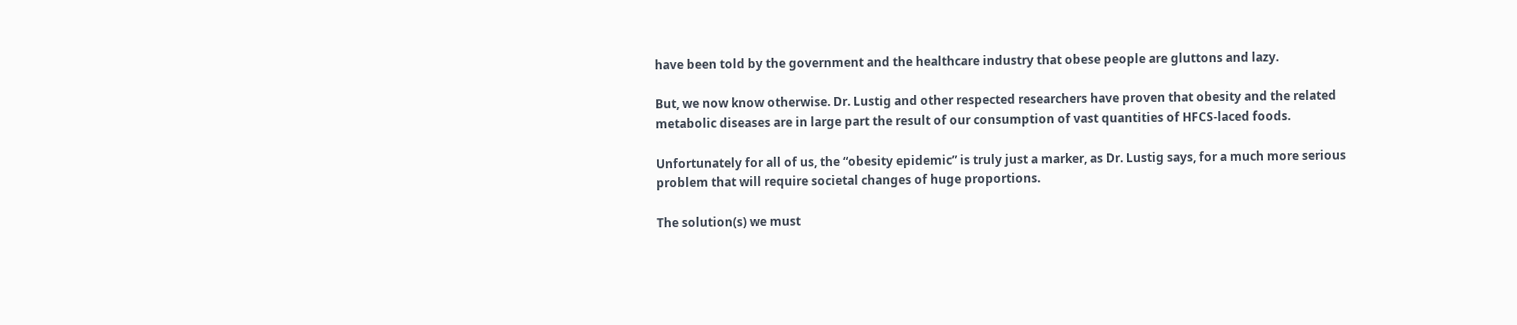have been told by the government and the healthcare industry that obese people are gluttons and lazy.

But, we now know otherwise. Dr. Lustig and other respected researchers have proven that obesity and the related metabolic diseases are in large part the result of our consumption of vast quantities of HFCS-laced foods.

Unfortunately for all of us, the “obesity epidemic” is truly just a marker, as Dr. Lustig says, for a much more serious problem that will require societal changes of huge proportions.

The solution(s) we must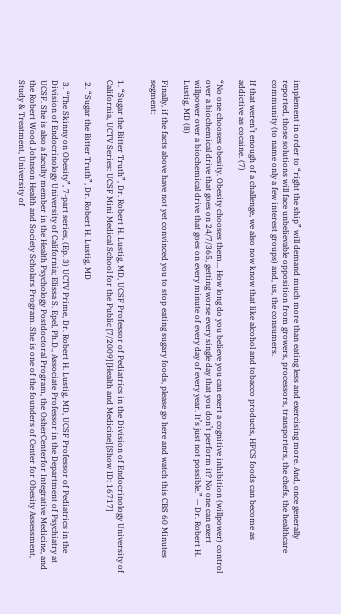implement in order to “right the ship” will demand much more than eating less and exercising more. And, once generally reported, those solutions will face unbelievable opposition from growers, processors, transporters, the chefs, the healthcare community (to name only a few interest groups) and, us, the consumers.

If that weren’t enough of a challenge, we also now know that like alcohol and tobacco products, HFCS foods can become as addictive as cocaine. (7)

“No one chooses obesity. Obesity chooses them... How long do you believe you can exert a cognitive inhibition (willpower) control over a biochemical drive that goes on 24/7/365, getting worse every single day that you don’t perform it? No one can exert willpower over a biochemical drive that goes on every minute of every day of every year. It’s just not possible.” — Dr. Robert H. Lustig, MD (8)

Finally, if the facts above have not yet convinced you to stop eating sugary foods, please go here and watch this CBS 60 Minutes segment:


1. “Sugar the Bitter Truth”, Dr. Robert H. Lustig, MD, UCSF Professor of Pediatrics in the Division of Endocrinology University of California, UCTV Series: UCSF Mini Medical School for the Public [7/2009] [Health and Medicine] [Show ID: 16717]

 2. “Sugar the Bitter Truth”, Dr. Robert H. Lustig, MD

 3. “The Skinny on Obesity”, 7-part series, (Ep. 3) UCTV Prime, Dr. Robert H. Lustig, MD, UCSF Professor of Pediatrics in the Division of Endocrinology University of California; Elissa S. Epel, Ph.D., Associate Professor in the Department of Psychiatry at UCSF. She is also a faculty member in the Health Psychology Postdoctoral Program, the OsherCenterfor Integrative Medicine, and the Robert Wood Johnson Health and Society Scholars Program. She is one of the founders of Center for Obesity Assessment, Study & Treatment, University of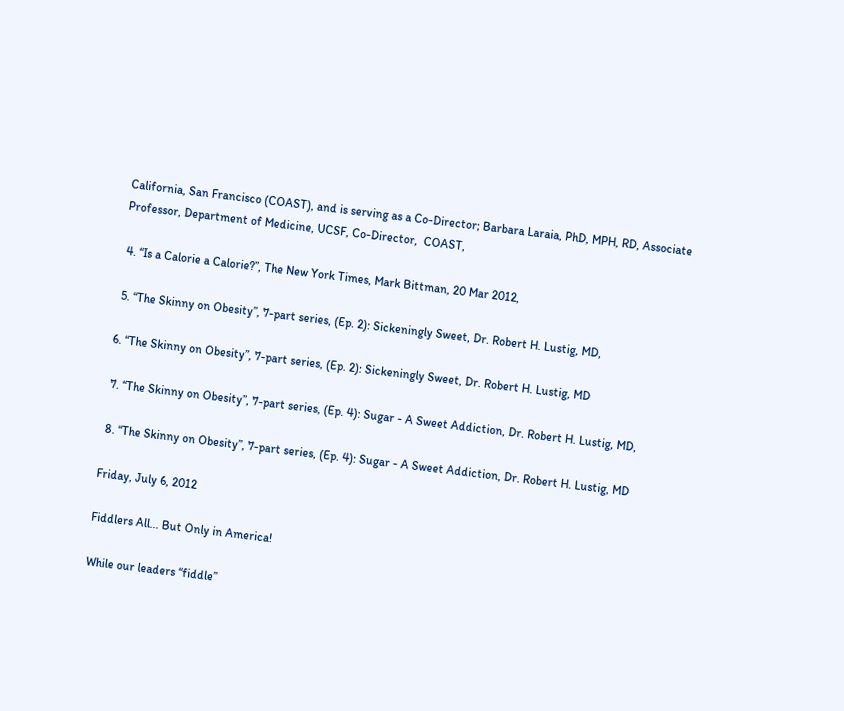California, San Francisco (COAST), and is serving as a Co-Director; Barbara Laraia, PhD, MPH, RD, Associate Professor, Department of Medicine, UCSF, Co-Director,  COAST,

 4. “Is a Calorie a Calorie?”, The New York Times, Mark Bittman, 20 Mar 2012,

 5. “The Skinny on Obesity”, 7-part series, (Ep. 2): Sickeningly Sweet, Dr. Robert H. Lustig, MD,

6. “The Skinny on Obesity”, 7-part series, (Ep. 2): Sickeningly Sweet, Dr. Robert H. Lustig, MD

 7. “The Skinny on Obesity”, 7-part series, (Ep. 4): Sugar - A Sweet Addiction, Dr. Robert H. Lustig, MD,

 8. “The Skinny on Obesity”, 7-part series, (Ep. 4): Sugar - A Sweet Addiction, Dr. Robert H. Lustig, MD

Friday, July 6, 2012

Fiddlers All... But Only in America!

While our leaders “fiddle”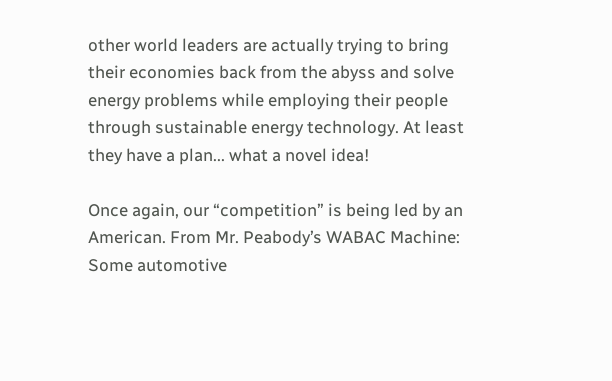other world leaders are actually trying to bring their economies back from the abyss and solve energy problems while employing their people through sustainable energy technology. At least they have a plan... what a novel idea!

Once again, our “competition” is being led by an American. From Mr. Peabody’s WABAC Machine: Some automotive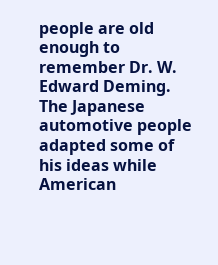people are old enough to remember Dr. W. Edward Deming. The Japanese automotive people adapted some of his ideas while American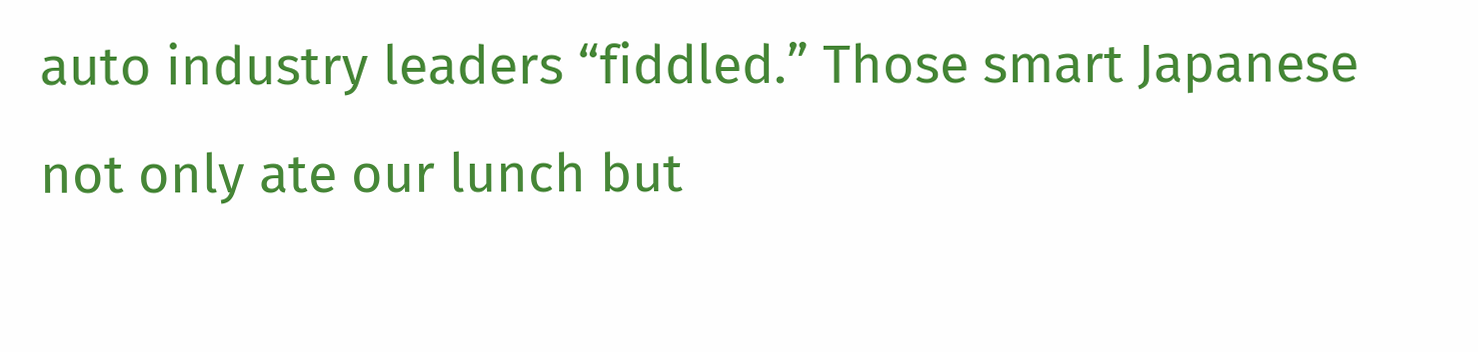auto industry leaders “fiddled.” Those smart Japanese not only ate our lunch but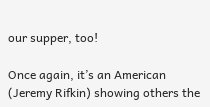our supper, too!

Once again, it’s an American (Jeremy Rifkin) showing others the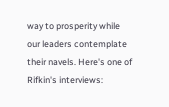way to prosperity while our leaders contemplate their navels. Here's one of Rifkin's interviews: